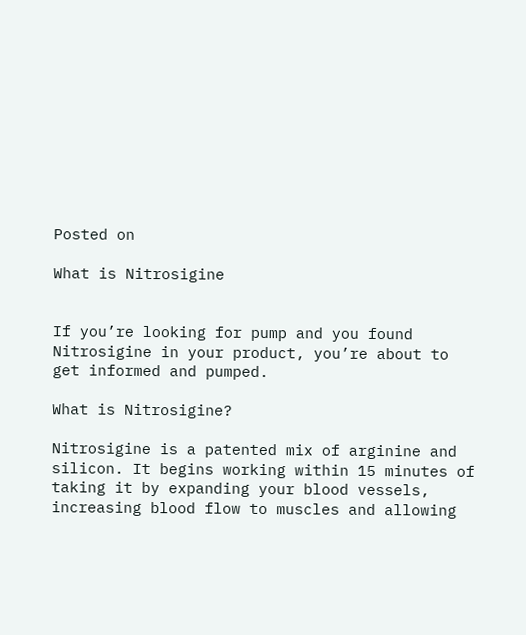Posted on

What is Nitrosigine


If you’re looking for pump and you found Nitrosigine in your product, you’re about to get informed and pumped.

What is Nitrosigine?

Nitrosigine is a patented mix of arginine and silicon. It begins working within 15 minutes of taking it by expanding your blood vessels, increasing blood flow to muscles and allowing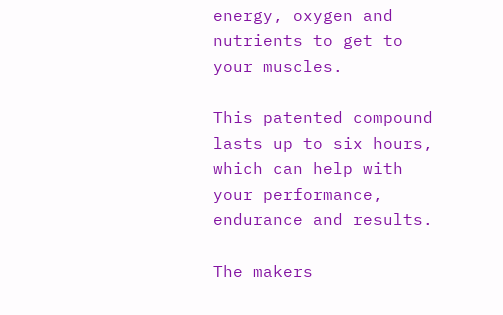energy, oxygen and nutrients to get to your muscles.

This patented compound lasts up to six hours, which can help with your performance, endurance and results.

The makers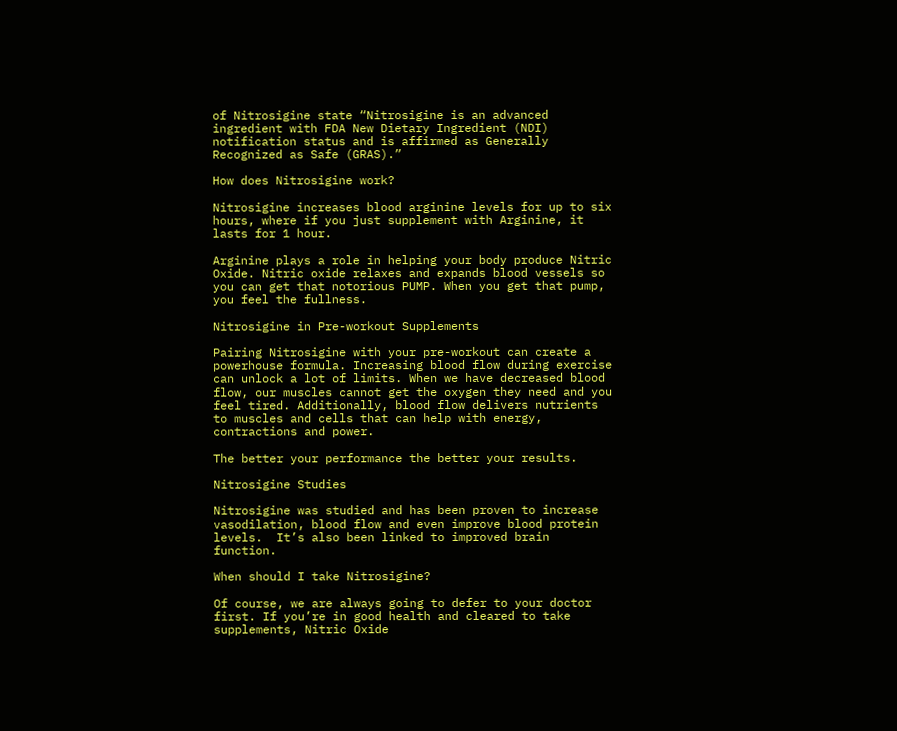of Nitrosigine state “Nitrosigine is an advanced ingredient with FDA New Dietary Ingredient (NDI) notification status and is affirmed as Generally Recognized as Safe (GRAS).”

How does Nitrosigine work?

Nitrosigine increases blood arginine levels for up to six hours, where if you just supplement with Arginine, it lasts for 1 hour.

Arginine plays a role in helping your body produce Nitric Oxide. Nitric oxide relaxes and expands blood vessels so you can get that notorious PUMP. When you get that pump, you feel the fullness.

Nitrosigine in Pre-workout Supplements

Pairing Nitrosigine with your pre-workout can create a powerhouse formula. Increasing blood flow during exercise can unlock a lot of limits. When we have decreased blood flow, our muscles cannot get the oxygen they need and you feel tired. Additionally, blood flow delivers nutrients to muscles and cells that can help with energy, contractions and power.

The better your performance the better your results.

Nitrosigine Studies

Nitrosigine was studied and has been proven to increase vasodilation, blood flow and even improve blood protein levels.  It’s also been linked to improved brain function.

When should I take Nitrosigine?

Of course, we are always going to defer to your doctor first. If you’re in good health and cleared to take supplements, Nitric Oxide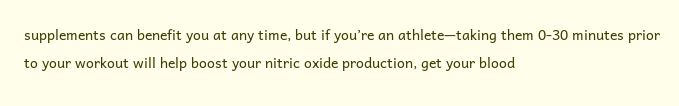supplements can benefit you at any time, but if you’re an athlete—taking them 0-30 minutes prior to your workout will help boost your nitric oxide production, get your blood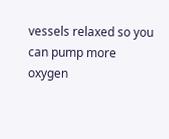vessels relaxed so you can pump more oxygen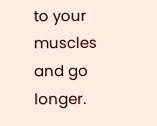to your muscles and go longer.